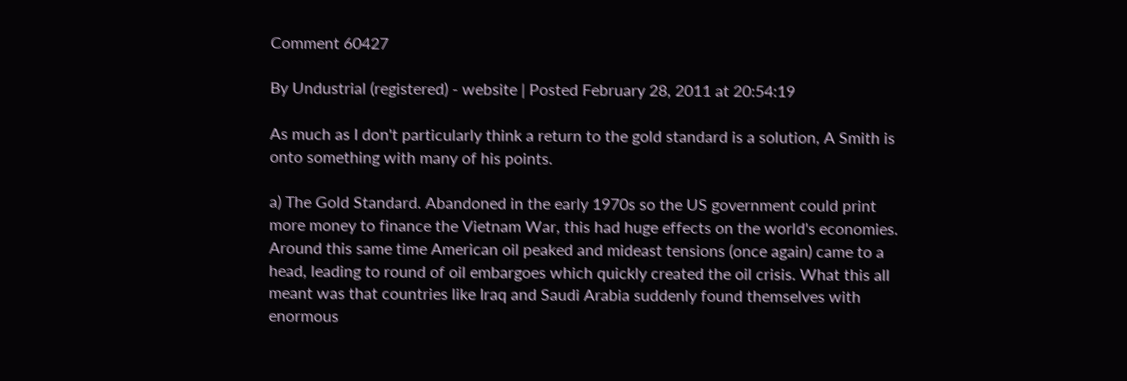Comment 60427

By Undustrial (registered) - website | Posted February 28, 2011 at 20:54:19

As much as I don't particularly think a return to the gold standard is a solution, A Smith is onto something with many of his points.

a) The Gold Standard. Abandoned in the early 1970s so the US government could print more money to finance the Vietnam War, this had huge effects on the world's economies. Around this same time American oil peaked and mideast tensions (once again) came to a head, leading to round of oil embargoes which quickly created the oil crisis. What this all meant was that countries like Iraq and Saudi Arabia suddenly found themselves with enormous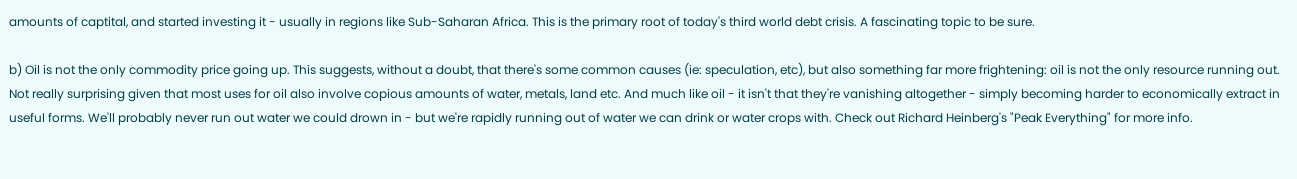amounts of captital, and started investing it - usually in regions like Sub-Saharan Africa. This is the primary root of today's third world debt crisis. A fascinating topic to be sure.

b) Oil is not the only commodity price going up. This suggests, without a doubt, that there's some common causes (ie: speculation, etc), but also something far more frightening: oil is not the only resource running out. Not really surprising given that most uses for oil also involve copious amounts of water, metals, land etc. And much like oil - it isn't that they're vanishing altogether - simply becoming harder to economically extract in useful forms. We'll probably never run out water we could drown in - but we're rapidly running out of water we can drink or water crops with. Check out Richard Heinberg's "Peak Everything" for more info.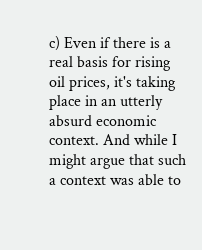c) Even if there is a real basis for rising oil prices, it's taking place in an utterly absurd economic context. And while I might argue that such a context was able to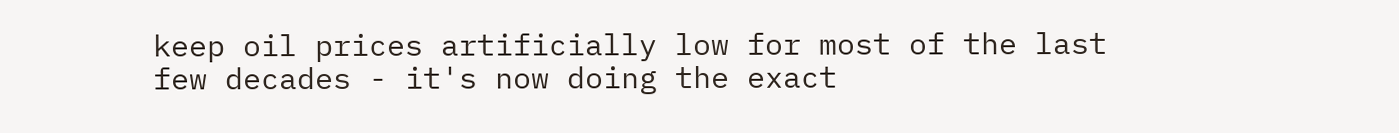keep oil prices artificially low for most of the last few decades - it's now doing the exact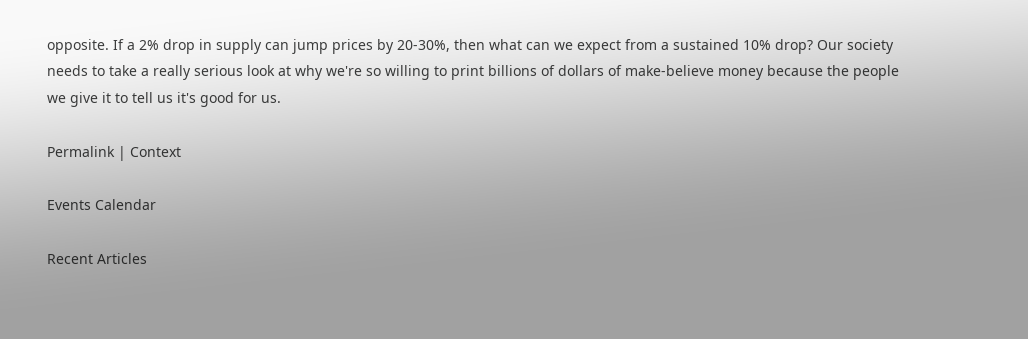opposite. If a 2% drop in supply can jump prices by 20-30%, then what can we expect from a sustained 10% drop? Our society needs to take a really serious look at why we're so willing to print billions of dollars of make-believe money because the people we give it to tell us it's good for us.

Permalink | Context

Events Calendar

Recent Articles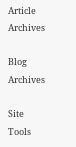Article Archives

Blog Archives

Site Tools